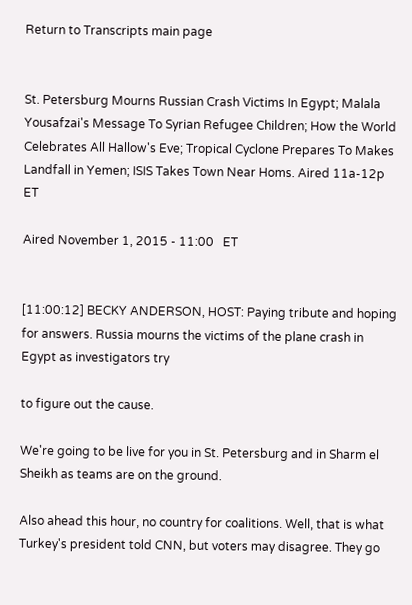Return to Transcripts main page


St. Petersburg Mourns Russian Crash Victims In Egypt; Malala Yousafzai's Message To Syrian Refugee Children; How the World Celebrates All Hallow's Eve; Tropical Cyclone Prepares To Makes Landfall in Yemen; ISIS Takes Town Near Homs. Aired 11a-12p ET

Aired November 1, 2015 - 11:00   ET


[11:00:12] BECKY ANDERSON, HOST: Paying tribute and hoping for answers. Russia mourns the victims of the plane crash in Egypt as investigators try

to figure out the cause.

We're going to be live for you in St. Petersburg and in Sharm el Sheikh as teams are on the ground.

Also ahead this hour, no country for coalitions. Well, that is what Turkey's president told CNN, but voters may disagree. They go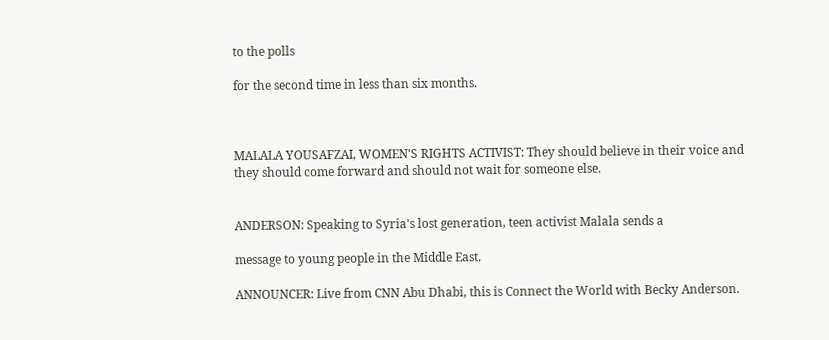to the polls

for the second time in less than six months.



MALALA YOUSAFZAI, WOMEN'S RIGHTS ACTIVIST: They should believe in their voice and they should come forward and should not wait for someone else.


ANDERSON: Speaking to Syria's lost generation, teen activist Malala sends a

message to young people in the Middle East.

ANNOUNCER: Live from CNN Abu Dhabi, this is Connect the World with Becky Anderson.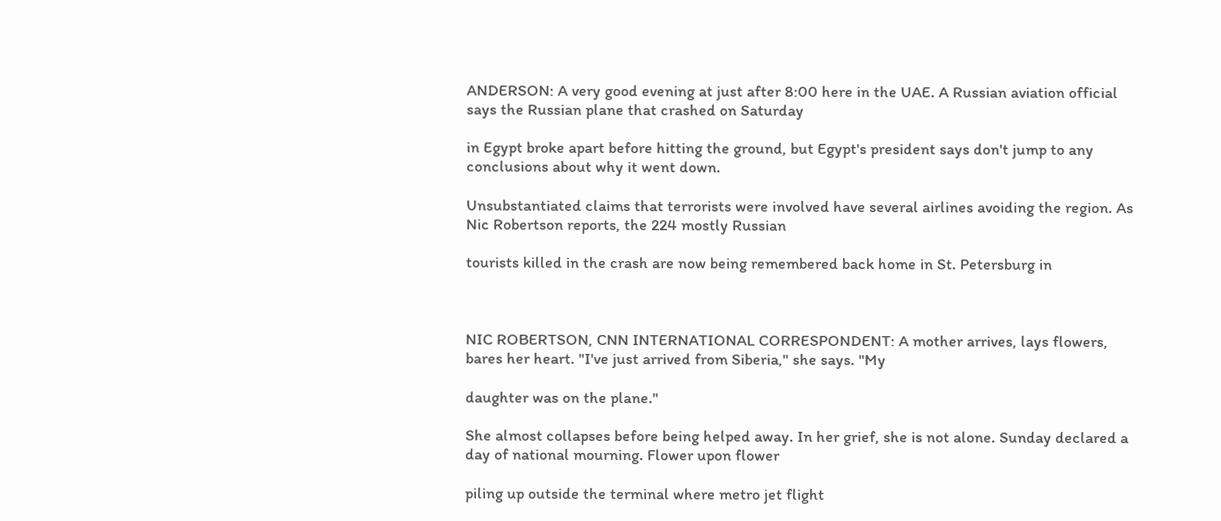ANDERSON: A very good evening at just after 8:00 here in the UAE. A Russian aviation official says the Russian plane that crashed on Saturday

in Egypt broke apart before hitting the ground, but Egypt's president says don't jump to any conclusions about why it went down.

Unsubstantiated claims that terrorists were involved have several airlines avoiding the region. As Nic Robertson reports, the 224 mostly Russian

tourists killed in the crash are now being remembered back home in St. Petersburg in



NIC ROBERTSON, CNN INTERNATIONAL CORRESPONDENT: A mother arrives, lays flowers, bares her heart. "I've just arrived from Siberia," she says. "My

daughter was on the plane."

She almost collapses before being helped away. In her grief, she is not alone. Sunday declared a day of national mourning. Flower upon flower

piling up outside the terminal where metro jet flight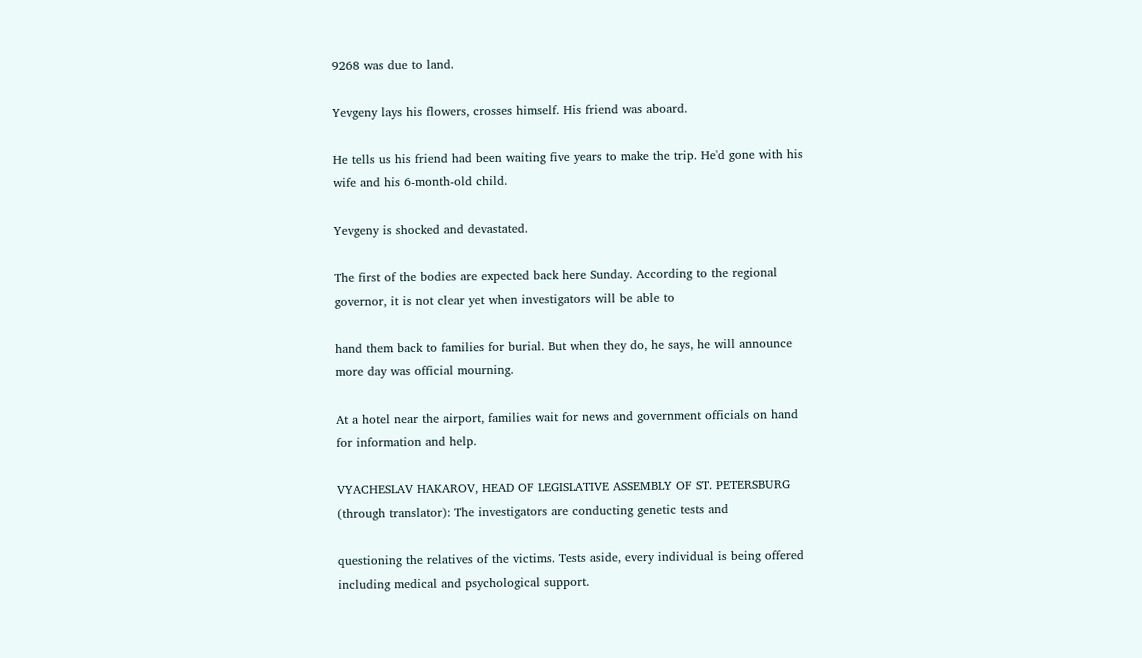9268 was due to land.

Yevgeny lays his flowers, crosses himself. His friend was aboard.

He tells us his friend had been waiting five years to make the trip. He'd gone with his wife and his 6-month-old child.

Yevgeny is shocked and devastated.

The first of the bodies are expected back here Sunday. According to the regional governor, it is not clear yet when investigators will be able to

hand them back to families for burial. But when they do, he says, he will announce more day was official mourning.

At a hotel near the airport, families wait for news and government officials on hand for information and help.

VYACHESLAV HAKAROV, HEAD OF LEGISLATIVE ASSEMBLY OF ST. PETERSBURG (through translator): The investigators are conducting genetic tests and

questioning the relatives of the victims. Tests aside, every individual is being offered including medical and psychological support.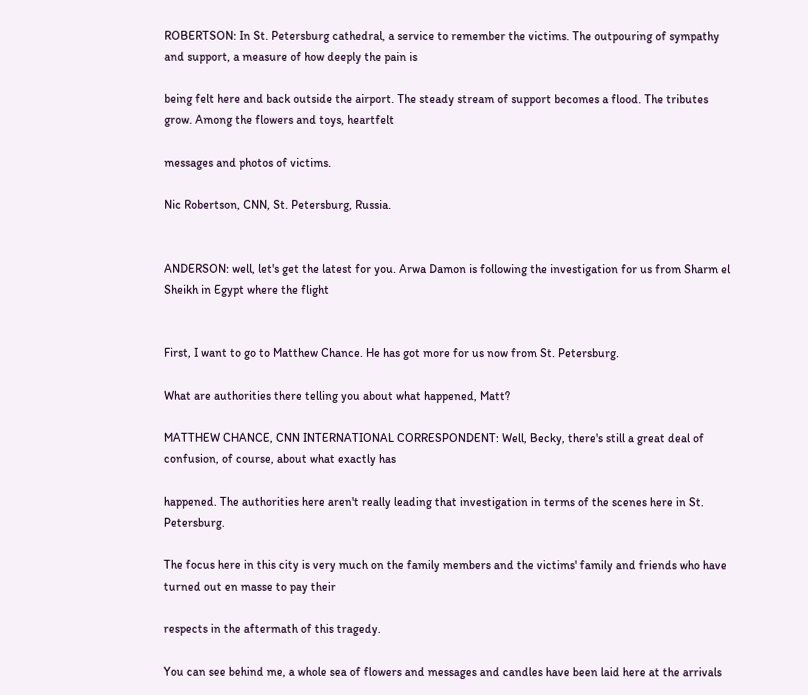ROBERTSON: In St. Petersburg cathedral, a service to remember the victims. The outpouring of sympathy and support, a measure of how deeply the pain is

being felt here and back outside the airport. The steady stream of support becomes a flood. The tributes grow. Among the flowers and toys, heartfelt

messages and photos of victims.

Nic Robertson, CNN, St. Petersburg, Russia.


ANDERSON: well, let's get the latest for you. Arwa Damon is following the investigation for us from Sharm el Sheikh in Egypt where the flight


First, I want to go to Matthew Chance. He has got more for us now from St. Petersburg.

What are authorities there telling you about what happened, Matt?

MATTHEW CHANCE, CNN INTERNATIONAL CORRESPONDENT: Well, Becky, there's still a great deal of confusion, of course, about what exactly has

happened. The authorities here aren't really leading that investigation in terms of the scenes here in St. Petersburg.

The focus here in this city is very much on the family members and the victims' family and friends who have turned out en masse to pay their

respects in the aftermath of this tragedy.

You can see behind me, a whole sea of flowers and messages and candles have been laid here at the arrivals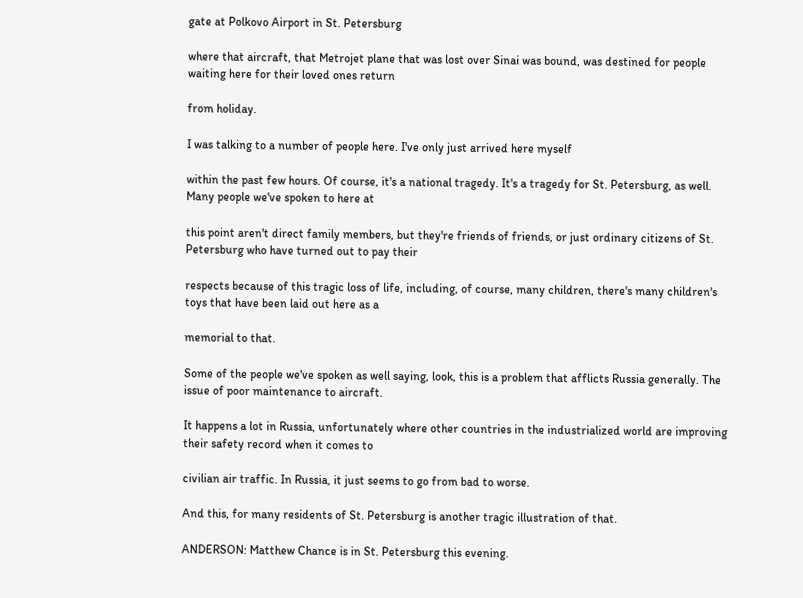gate at Polkovo Airport in St. Petersburg

where that aircraft, that Metrojet plane that was lost over Sinai was bound, was destined for people waiting here for their loved ones return

from holiday.

I was talking to a number of people here. I've only just arrived here myself

within the past few hours. Of course, it's a national tragedy. It's a tragedy for St. Petersburg, as well. Many people we've spoken to here at

this point aren't direct family members, but they're friends of friends, or just ordinary citizens of St. Petersburg who have turned out to pay their

respects because of this tragic loss of life, including, of course, many children, there's many children's toys that have been laid out here as a

memorial to that.

Some of the people we've spoken as well saying, look, this is a problem that afflicts Russia generally. The issue of poor maintenance to aircraft.

It happens a lot in Russia, unfortunately where other countries in the industrialized world are improving their safety record when it comes to

civilian air traffic. In Russia, it just seems to go from bad to worse.

And this, for many residents of St. Petersburg is another tragic illustration of that.

ANDERSON: Matthew Chance is in St. Petersburg this evening.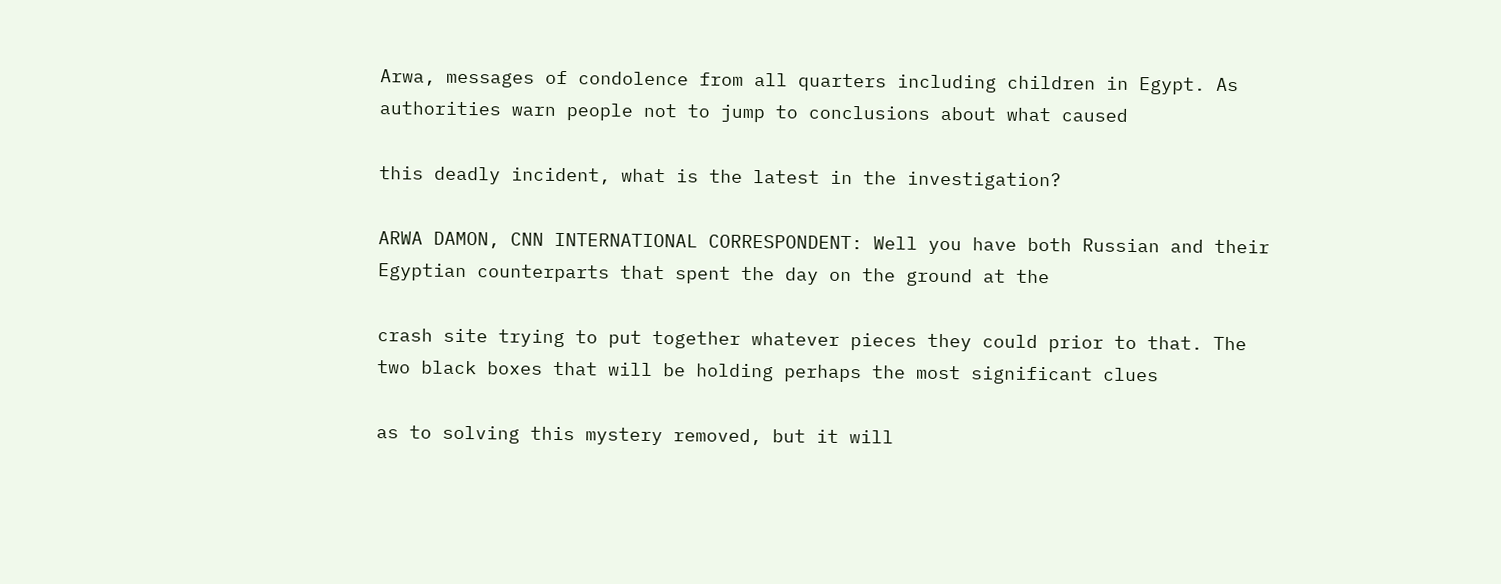Arwa, messages of condolence from all quarters including children in Egypt. As authorities warn people not to jump to conclusions about what caused

this deadly incident, what is the latest in the investigation?

ARWA DAMON, CNN INTERNATIONAL CORRESPONDENT: Well you have both Russian and their Egyptian counterparts that spent the day on the ground at the

crash site trying to put together whatever pieces they could prior to that. The two black boxes that will be holding perhaps the most significant clues

as to solving this mystery removed, but it will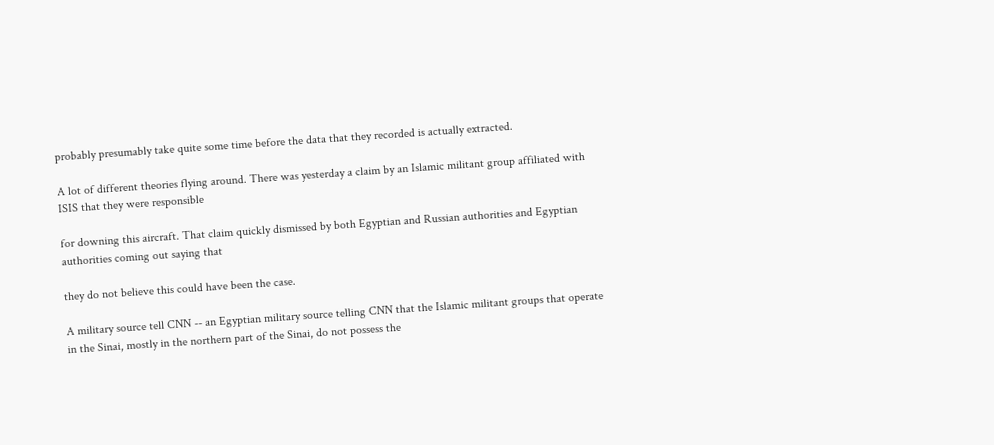probably presumably take quite some time before the data that they recorded is actually extracted.

A lot of different theories flying around. There was yesterday a claim by an Islamic militant group affiliated with ISIS that they were responsible

for downing this aircraft. That claim quickly dismissed by both Egyptian and Russian authorities and Egyptian authorities coming out saying that

they do not believe this could have been the case.

A military source tell CNN -- an Egyptian military source telling CNN that the Islamic militant groups that operate in the Sinai, mostly in the northern part of the Sinai, do not possess the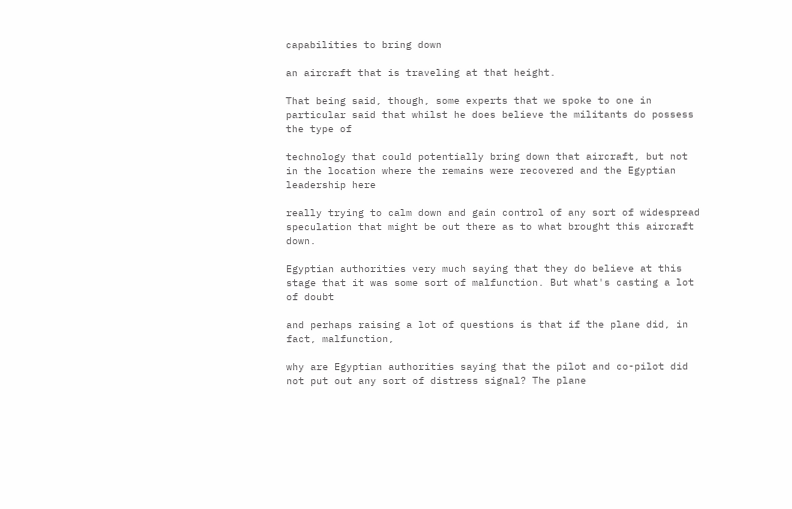capabilities to bring down

an aircraft that is traveling at that height.

That being said, though, some experts that we spoke to one in particular said that whilst he does believe the militants do possess the type of

technology that could potentially bring down that aircraft, but not in the location where the remains were recovered and the Egyptian leadership here

really trying to calm down and gain control of any sort of widespread speculation that might be out there as to what brought this aircraft down.

Egyptian authorities very much saying that they do believe at this stage that it was some sort of malfunction. But what's casting a lot of doubt

and perhaps raising a lot of questions is that if the plane did, in fact, malfunction,

why are Egyptian authorities saying that the pilot and co-pilot did not put out any sort of distress signal? The plane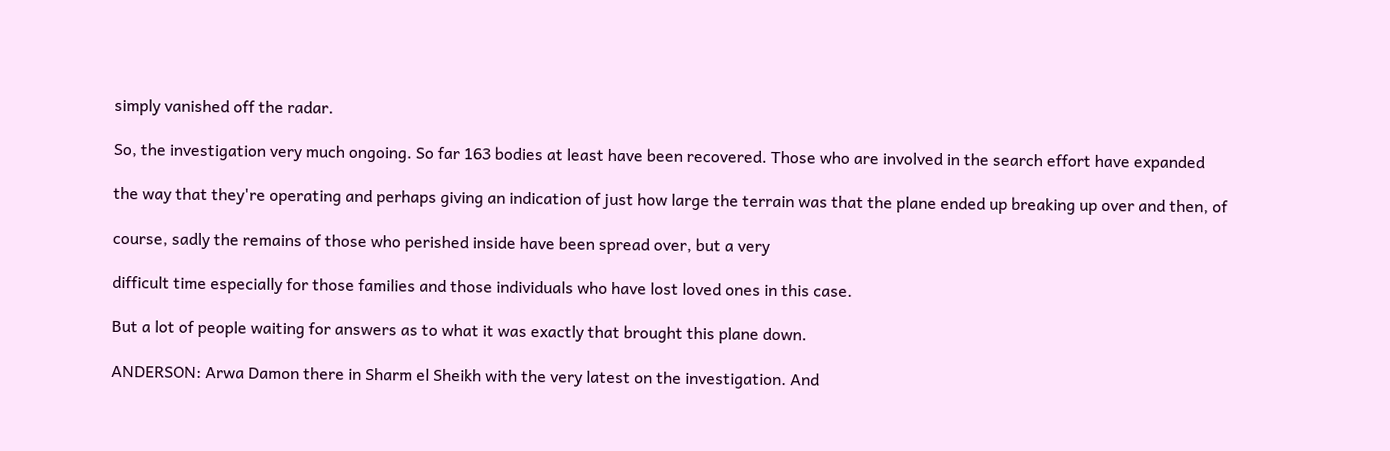simply vanished off the radar.

So, the investigation very much ongoing. So far 163 bodies at least have been recovered. Those who are involved in the search effort have expanded

the way that they're operating and perhaps giving an indication of just how large the terrain was that the plane ended up breaking up over and then, of

course, sadly the remains of those who perished inside have been spread over, but a very

difficult time especially for those families and those individuals who have lost loved ones in this case.

But a lot of people waiting for answers as to what it was exactly that brought this plane down.

ANDERSON: Arwa Damon there in Sharm el Sheikh with the very latest on the investigation. And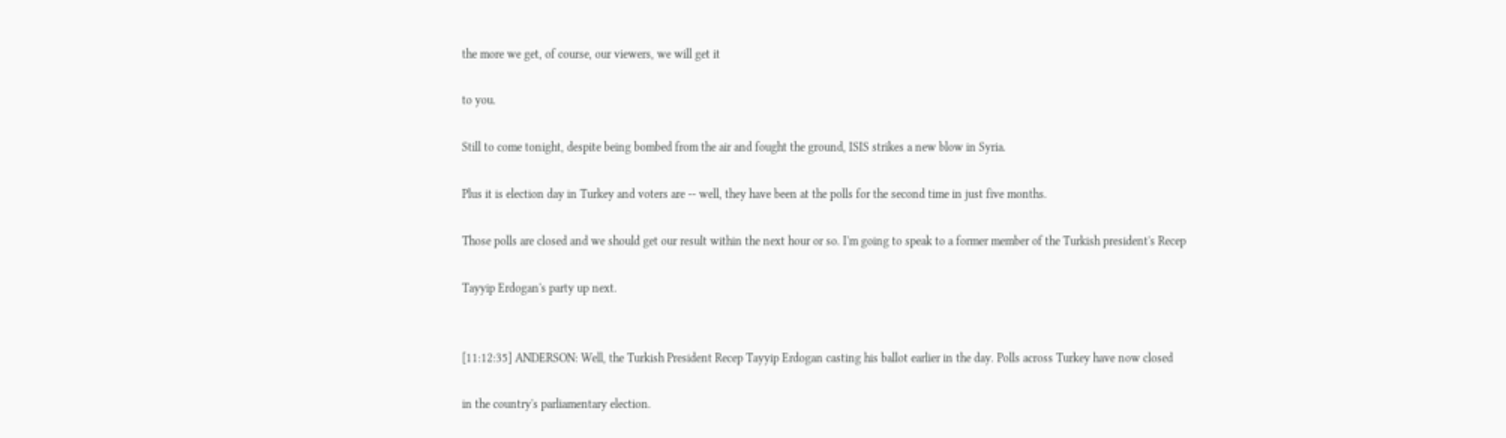the more we get, of course, our viewers, we will get it

to you.

Still to come tonight, despite being bombed from the air and fought the ground, ISIS strikes a new blow in Syria.

Plus it is election day in Turkey and voters are -- well, they have been at the polls for the second time in just five months.

Those polls are closed and we should get our result within the next hour or so. I'm going to speak to a former member of the Turkish president's Recep

Tayyip Erdogan's party up next.


[11:12:35] ANDERSON: Well, the Turkish President Recep Tayyip Erdogan casting his ballot earlier in the day. Polls across Turkey have now closed

in the country's parliamentary election.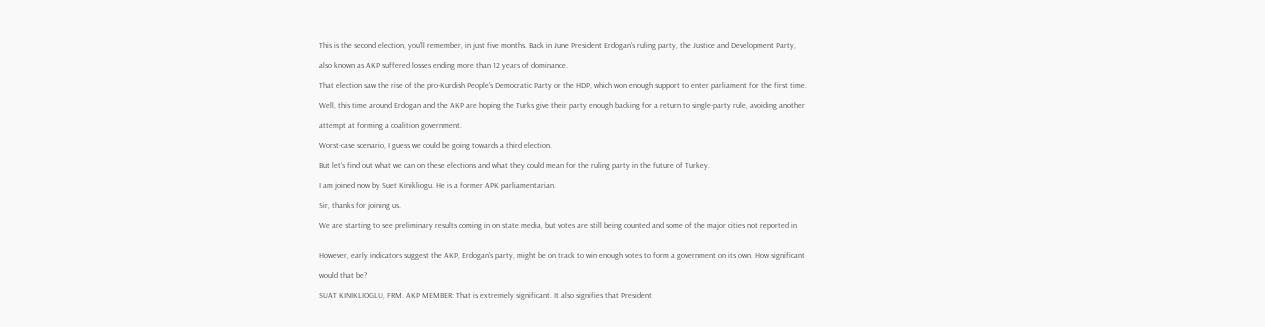This is the second election, you'll remember, in just five months. Back in June President Erdogan's ruling party, the Justice and Development Party,

also known as AKP suffered losses ending more than 12 years of dominance.

That election saw the rise of the pro-Kurdish People's Democratic Party or the HDP, which won enough support to enter parliament for the first time.

Well, this time around Erdogan and the AKP are hoping the Turks give their party enough backing for a return to single-party rule, avoiding another

attempt at forming a coalition government.

Worst-case scenario, I guess we could be going towards a third election.

But let's find out what we can on these elections and what they could mean for the ruling party in the future of Turkey.

I am joined now by Suet Kinikliogu. He is a former APK parliamentarian.

Sir, thanks for joining us.

We are starting to see preliminary results coming in on state media, but votes are still being counted and some of the major cities not reported in


However, early indicators suggest the AKP, Erdogan's party, might be on track to win enough votes to form a government on its own. How significant

would that be?

SUAT KINIKLIOGLU, FRM. AKP MEMBER: That is extremely significant. It also signifies that President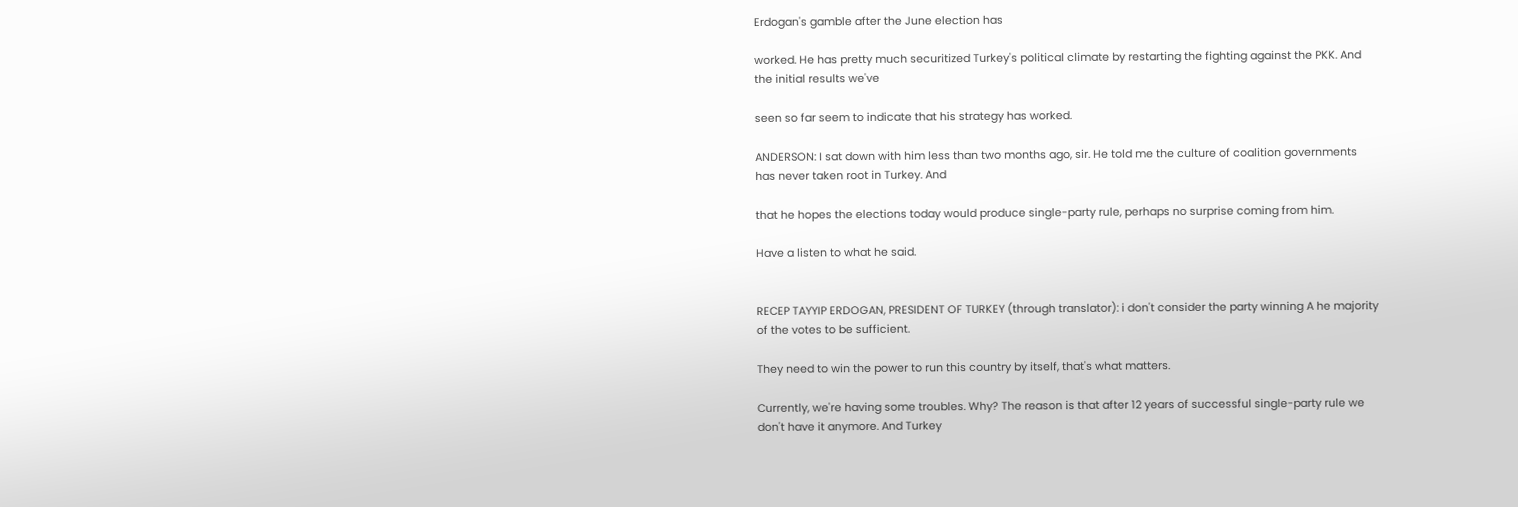Erdogan's gamble after the June election has

worked. He has pretty much securitized Turkey's political climate by restarting the fighting against the PKK. And the initial results we've

seen so far seem to indicate that his strategy has worked.

ANDERSON: I sat down with him less than two months ago, sir. He told me the culture of coalition governments has never taken root in Turkey. And

that he hopes the elections today would produce single-party rule, perhaps no surprise coming from him.

Have a listen to what he said.


RECEP TAYYIP ERDOGAN, PRESIDENT OF TURKEY (through translator): i don't consider the party winning A he majority of the votes to be sufficient.

They need to win the power to run this country by itself, that's what matters.

Currently, we're having some troubles. Why? The reason is that after 12 years of successful single-party rule we don't have it anymore. And Turkey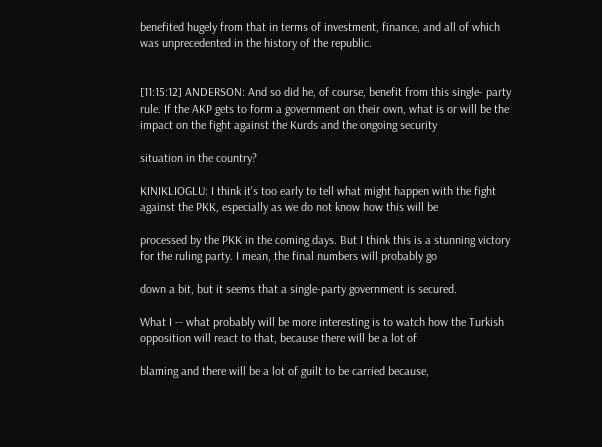benefited hugely from that in terms of investment, finance, and all of which was unprecedented in the history of the republic.


[11:15:12] ANDERSON: And so did he, of course, benefit from this single- party rule. If the AKP gets to form a government on their own, what is or will be the impact on the fight against the Kurds and the ongoing security

situation in the country?

KINIKLIOGLU: I think it's too early to tell what might happen with the fight against the PKK, especially as we do not know how this will be

processed by the PKK in the coming days. But I think this is a stunning victory for the ruling party. I mean, the final numbers will probably go

down a bit, but it seems that a single-party government is secured.

What I -- what probably will be more interesting is to watch how the Turkish opposition will react to that, because there will be a lot of

blaming and there will be a lot of guilt to be carried because,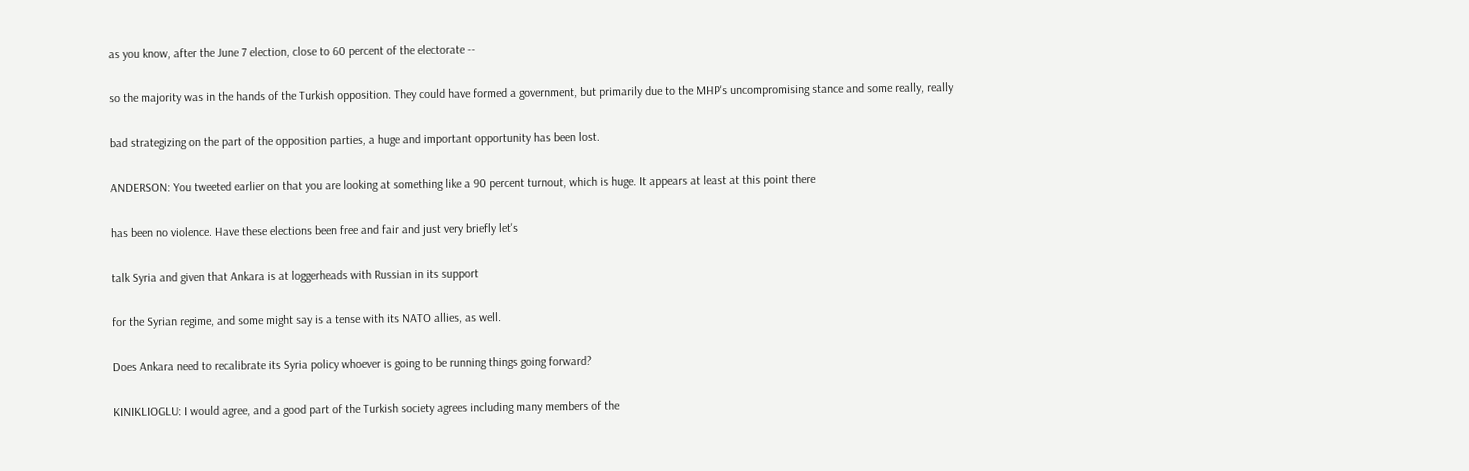as you know, after the June 7 election, close to 60 percent of the electorate --

so the majority was in the hands of the Turkish opposition. They could have formed a government, but primarily due to the MHP's uncompromising stance and some really, really

bad strategizing on the part of the opposition parties, a huge and important opportunity has been lost.

ANDERSON: You tweeted earlier on that you are looking at something like a 90 percent turnout, which is huge. It appears at least at this point there

has been no violence. Have these elections been free and fair and just very briefly let's

talk Syria and given that Ankara is at loggerheads with Russian in its support

for the Syrian regime, and some might say is a tense with its NATO allies, as well.

Does Ankara need to recalibrate its Syria policy whoever is going to be running things going forward?

KINIKLIOGLU: I would agree, and a good part of the Turkish society agrees including many members of the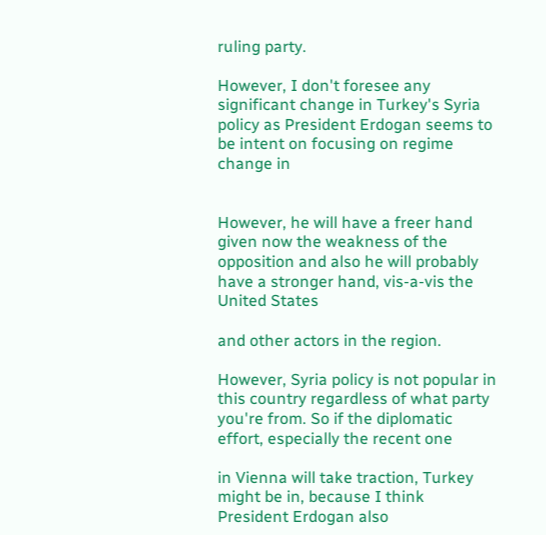ruling party.

However, I don't foresee any significant change in Turkey's Syria policy as President Erdogan seems to be intent on focusing on regime change in


However, he will have a freer hand given now the weakness of the opposition and also he will probably have a stronger hand, vis-a-vis the United States

and other actors in the region.

However, Syria policy is not popular in this country regardless of what party you're from. So if the diplomatic effort, especially the recent one

in Vienna will take traction, Turkey might be in, because I think President Erdogan also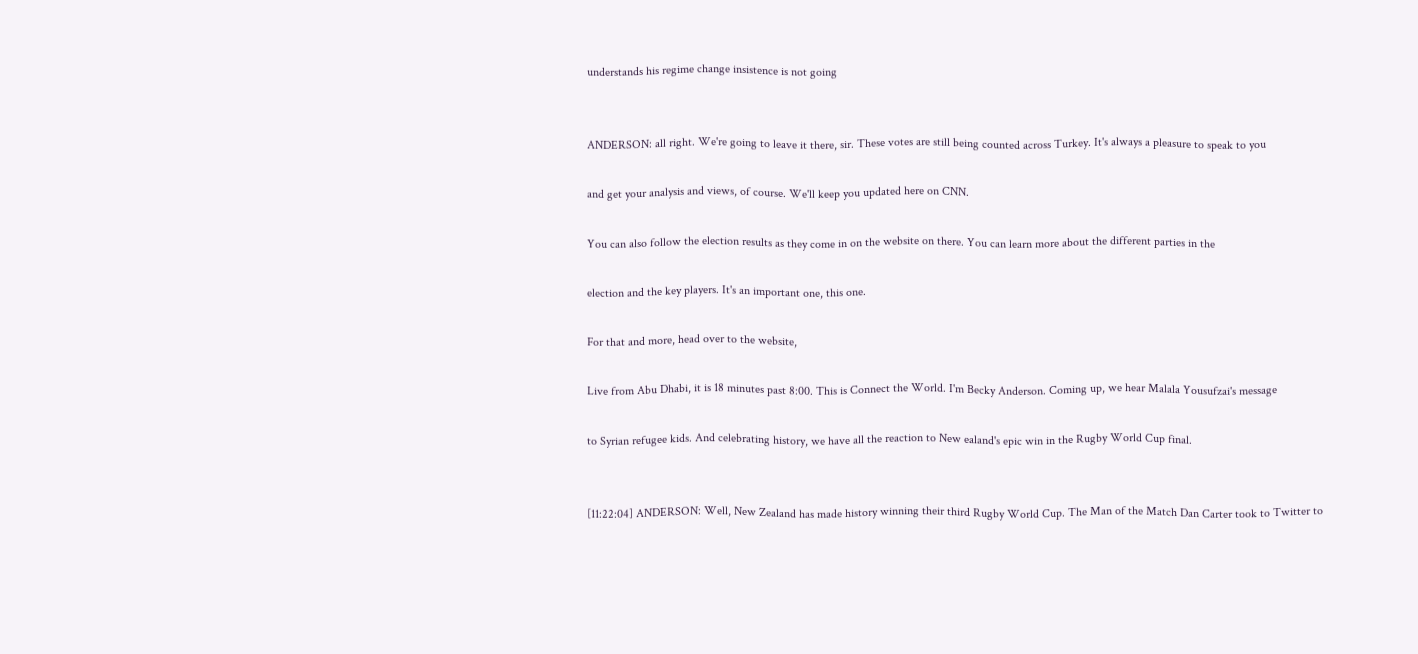understands his regime change insistence is not going


ANDERSON: all right. We're going to leave it there, sir. These votes are still being counted across Turkey. It's always a pleasure to speak to you

and get your analysis and views, of course. We'll keep you updated here on CNN.

You can also follow the election results as they come in on the website on there. You can learn more about the different parties in the

election and the key players. It's an important one, this one.

For that and more, head over to the website,

Live from Abu Dhabi, it is 18 minutes past 8:00. This is Connect the World. I'm Becky Anderson. Coming up, we hear Malala Yousufzai's message

to Syrian refugee kids. And celebrating history, we have all the reaction to New ealand's epic win in the Rugby World Cup final.


[11:22:04] ANDERSON: Well, New Zealand has made history winning their third Rugby World Cup. The Man of the Match Dan Carter took to Twitter to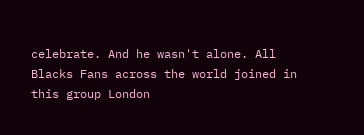celebrate. And he wasn't alone. All Blacks Fans across the world joined in this group London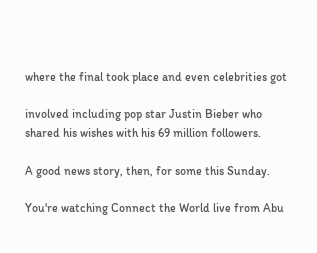where the final took place and even celebrities got

involved including pop star Justin Bieber who shared his wishes with his 69 million followers.

A good news story, then, for some this Sunday.

You're watching Connect the World live from Abu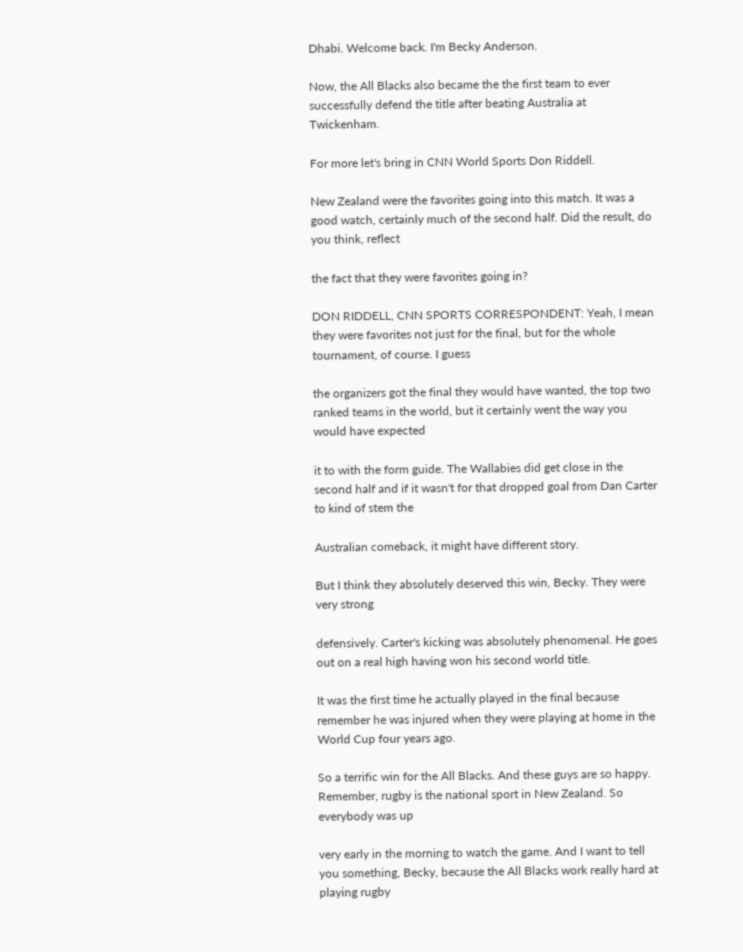Dhabi. Welcome back. I'm Becky Anderson.

Now, the All Blacks also became the the first team to ever successfully defend the title after beating Australia at Twickenham.

For more let's bring in CNN World Sports Don Riddell.

New Zealand were the favorites going into this match. It was a good watch, certainly much of the second half. Did the result, do you think, reflect

the fact that they were favorites going in?

DON RIDDELL, CNN SPORTS CORRESPONDENT: Yeah, I mean they were favorites not just for the final, but for the whole tournament, of course. I guess

the organizers got the final they would have wanted, the top two ranked teams in the world, but it certainly went the way you would have expected

it to with the form guide. The Wallabies did get close in the second half and if it wasn't for that dropped goal from Dan Carter to kind of stem the

Australian comeback, it might have different story.

But I think they absolutely deserved this win, Becky. They were very strong

defensively. Carter's kicking was absolutely phenomenal. He goes out on a real high having won his second world title.

It was the first time he actually played in the final because remember he was injured when they were playing at home in the World Cup four years ago.

So a terrific win for the All Blacks. And these guys are so happy. Remember, rugby is the national sport in New Zealand. So everybody was up

very early in the morning to watch the game. And I want to tell you something, Becky, because the All Blacks work really hard at playing rugby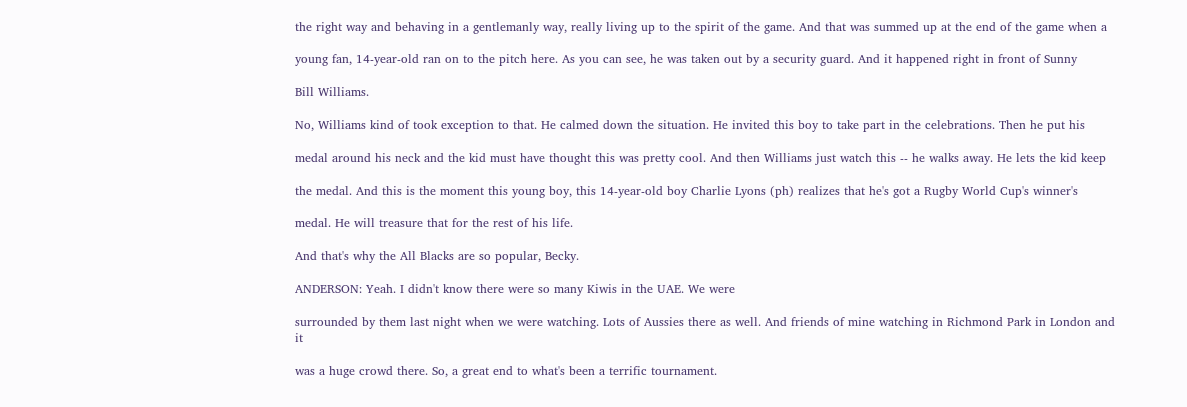the right way and behaving in a gentlemanly way, really living up to the spirit of the game. And that was summed up at the end of the game when a

young fan, 14-year-old ran on to the pitch here. As you can see, he was taken out by a security guard. And it happened right in front of Sunny

Bill Williams.

No, Williams kind of took exception to that. He calmed down the situation. He invited this boy to take part in the celebrations. Then he put his

medal around his neck and the kid must have thought this was pretty cool. And then Williams just watch this -- he walks away. He lets the kid keep

the medal. And this is the moment this young boy, this 14-year-old boy Charlie Lyons (ph) realizes that he's got a Rugby World Cup's winner's

medal. He will treasure that for the rest of his life.

And that's why the All Blacks are so popular, Becky.

ANDERSON: Yeah. I didn't know there were so many Kiwis in the UAE. We were

surrounded by them last night when we were watching. Lots of Aussies there as well. And friends of mine watching in Richmond Park in London and it

was a huge crowd there. So, a great end to what's been a terrific tournament.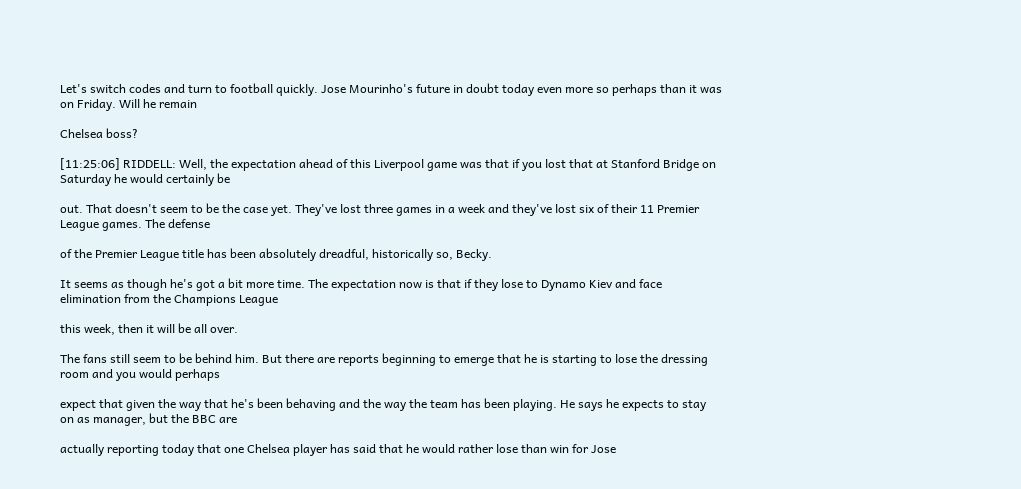Let's switch codes and turn to football quickly. Jose Mourinho's future in doubt today even more so perhaps than it was on Friday. Will he remain

Chelsea boss?

[11:25:06] RIDDELL: Well, the expectation ahead of this Liverpool game was that if you lost that at Stanford Bridge on Saturday he would certainly be

out. That doesn't seem to be the case yet. They've lost three games in a week and they've lost six of their 11 Premier League games. The defense

of the Premier League title has been absolutely dreadful, historically so, Becky.

It seems as though he's got a bit more time. The expectation now is that if they lose to Dynamo Kiev and face elimination from the Champions League

this week, then it will be all over.

The fans still seem to be behind him. But there are reports beginning to emerge that he is starting to lose the dressing room and you would perhaps

expect that given the way that he's been behaving and the way the team has been playing. He says he expects to stay on as manager, but the BBC are

actually reporting today that one Chelsea player has said that he would rather lose than win for Jose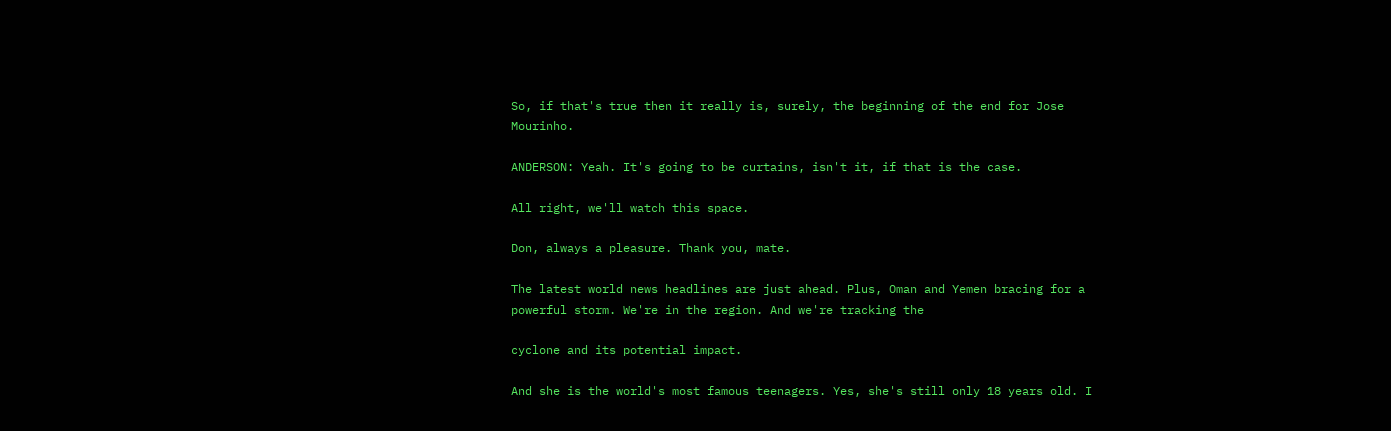So, if that's true then it really is, surely, the beginning of the end for Jose Mourinho.

ANDERSON: Yeah. It's going to be curtains, isn't it, if that is the case.

All right, we'll watch this space.

Don, always a pleasure. Thank you, mate.

The latest world news headlines are just ahead. Plus, Oman and Yemen bracing for a powerful storm. We're in the region. And we're tracking the

cyclone and its potential impact.

And she is the world's most famous teenagers. Yes, she's still only 18 years old. I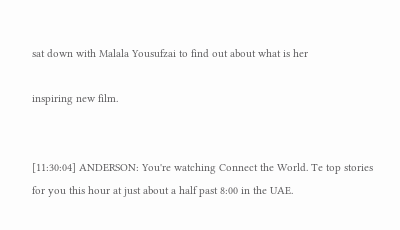sat down with Malala Yousufzai to find out about what is her

inspiring new film.


[11:30:04] ANDERSON: You're watching Connect the World. Te top stories for you this hour at just about a half past 8:00 in the UAE.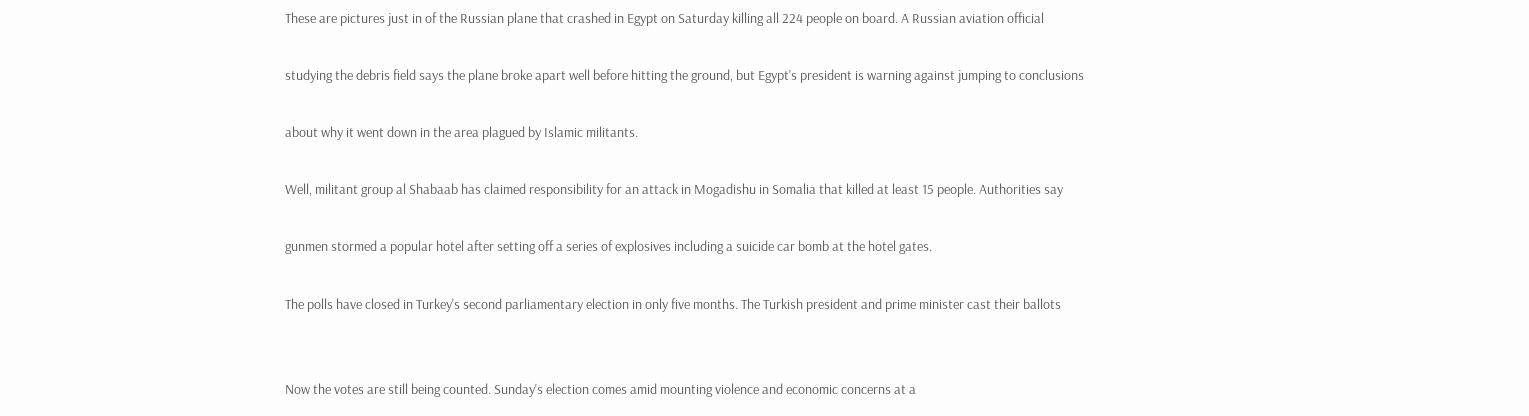These are pictures just in of the Russian plane that crashed in Egypt on Saturday killing all 224 people on board. A Russian aviation official

studying the debris field says the plane broke apart well before hitting the ground, but Egypt's president is warning against jumping to conclusions

about why it went down in the area plagued by Islamic militants.

Well, militant group al Shabaab has claimed responsibility for an attack in Mogadishu in Somalia that killed at least 15 people. Authorities say

gunmen stormed a popular hotel after setting off a series of explosives including a suicide car bomb at the hotel gates.

The polls have closed in Turkey's second parliamentary election in only five months. The Turkish president and prime minister cast their ballots


Now the votes are still being counted. Sunday's election comes amid mounting violence and economic concerns at a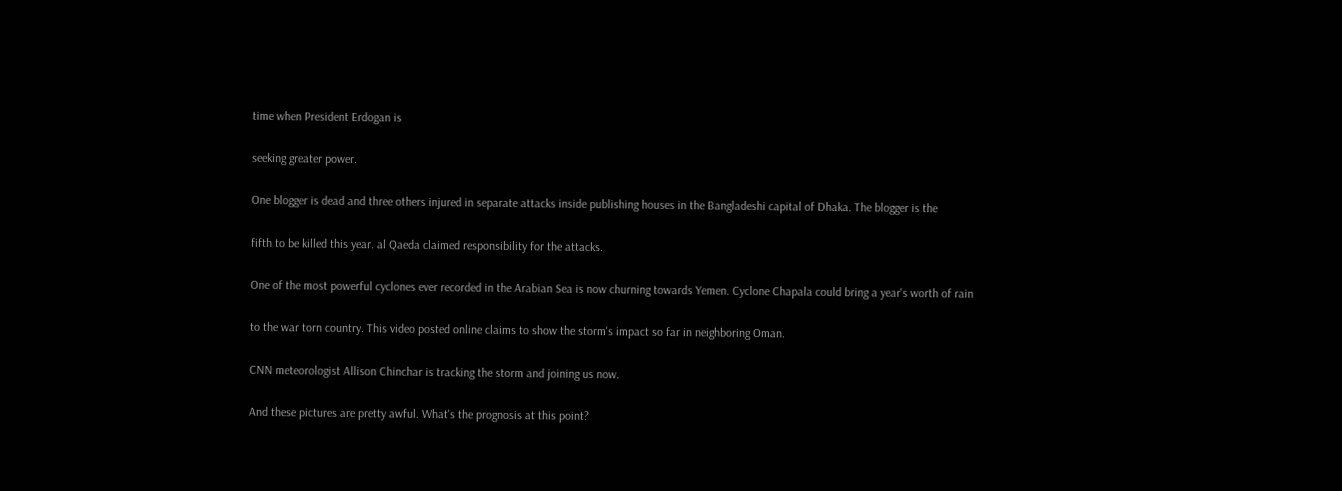time when President Erdogan is

seeking greater power.

One blogger is dead and three others injured in separate attacks inside publishing houses in the Bangladeshi capital of Dhaka. The blogger is the

fifth to be killed this year. al Qaeda claimed responsibility for the attacks.

One of the most powerful cyclones ever recorded in the Arabian Sea is now churning towards Yemen. Cyclone Chapala could bring a year's worth of rain

to the war torn country. This video posted online claims to show the storm's impact so far in neighboring Oman.

CNN meteorologist Allison Chinchar is tracking the storm and joining us now.

And these pictures are pretty awful. What's the prognosis at this point?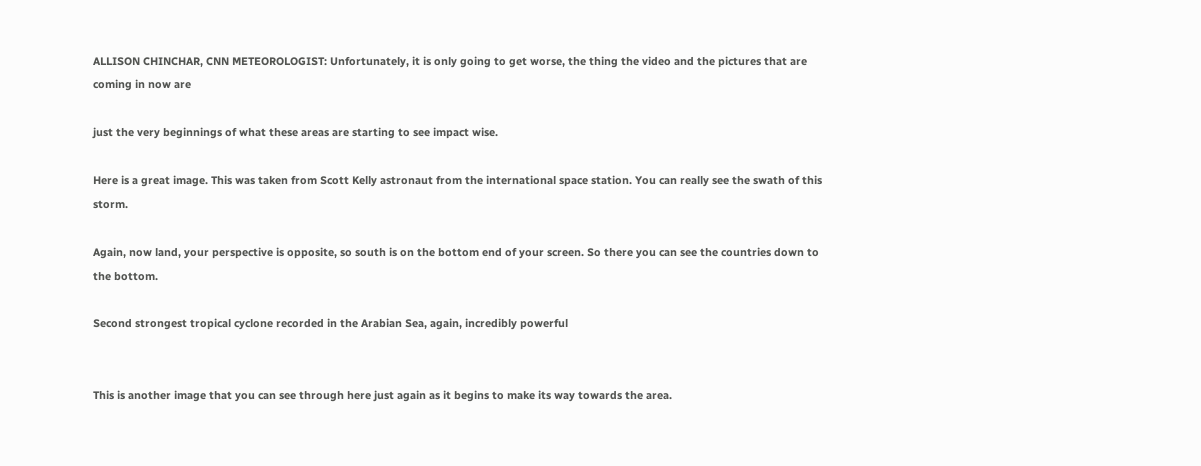ALLISON CHINCHAR, CNN METEOROLOGIST: Unfortunately, it is only going to get worse, the thing the video and the pictures that are coming in now are

just the very beginnings of what these areas are starting to see impact wise.

Here is a great image. This was taken from Scott Kelly astronaut from the international space station. You can really see the swath of this storm.

Again, now land, your perspective is opposite, so south is on the bottom end of your screen. So there you can see the countries down to the bottom.

Second strongest tropical cyclone recorded in the Arabian Sea, again, incredibly powerful


This is another image that you can see through here just again as it begins to make its way towards the area.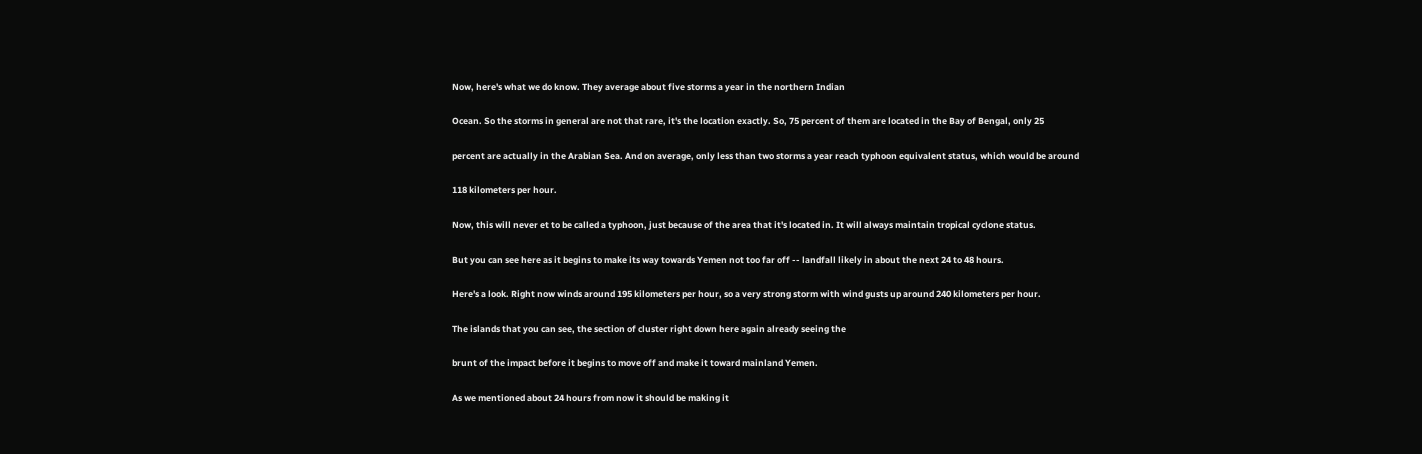Now, here's what we do know. They average about five storms a year in the northern Indian

Ocean. So the storms in general are not that rare, it's the location exactly. So, 75 percent of them are located in the Bay of Bengal, only 25

percent are actually in the Arabian Sea. And on average, only less than two storms a year reach typhoon equivalent status, which would be around

118 kilometers per hour.

Now, this will never et to be called a typhoon, just because of the area that it's located in. It will always maintain tropical cyclone status.

But you can see here as it begins to make its way towards Yemen not too far off -- landfall likely in about the next 24 to 48 hours.

Here's a look. Right now winds around 195 kilometers per hour, so a very strong storm with wind gusts up around 240 kilometers per hour.

The islands that you can see, the section of cluster right down here again already seeing the

brunt of the impact before it begins to move off and make it toward mainland Yemen.

As we mentioned about 24 hours from now it should be making it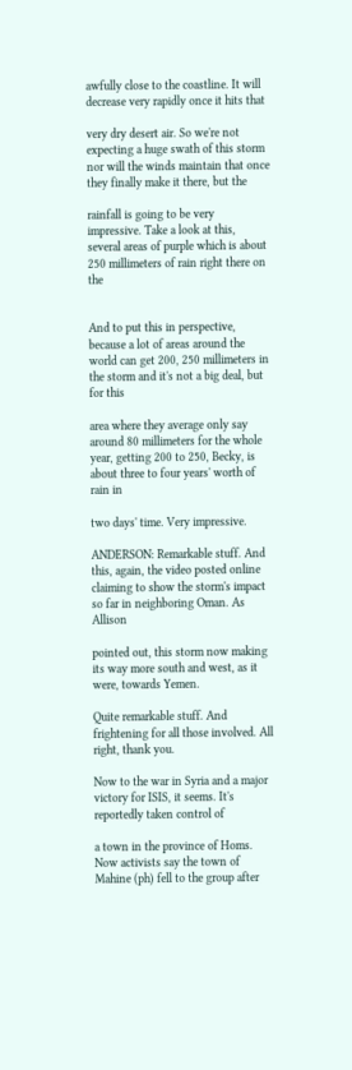awfully close to the coastline. It will decrease very rapidly once it hits that

very dry desert air. So we're not expecting a huge swath of this storm nor will the winds maintain that once they finally make it there, but the

rainfall is going to be very impressive. Take a look at this, several areas of purple which is about 250 millimeters of rain right there on the


And to put this in perspective, because a lot of areas around the world can get 200, 250 millimeters in the storm and it's not a big deal, but for this

area where they average only say around 80 millimeters for the whole year, getting 200 to 250, Becky, is about three to four years' worth of rain in

two days' time. Very impressive.

ANDERSON: Remarkable stuff. And this, again, the video posted online claiming to show the storm's impact so far in neighboring Oman. As Allison

pointed out, this storm now making its way more south and west, as it were, towards Yemen.

Quite remarkable stuff. And frightening for all those involved. All right, thank you.

Now to the war in Syria and a major victory for ISIS, it seems. It's reportedly taken control of

a town in the province of Homs. Now activists say the town of Mahine (ph) fell to the group after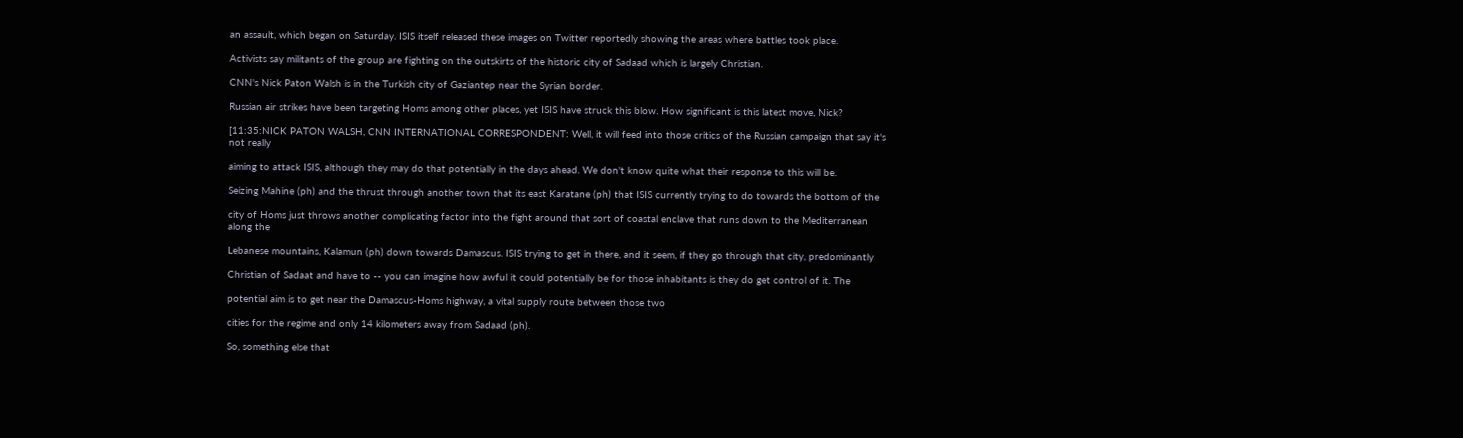an assault, which began on Saturday. ISIS itself released these images on Twitter reportedly showing the areas where battles took place.

Activists say militants of the group are fighting on the outskirts of the historic city of Sadaad which is largely Christian.

CNN's Nick Paton Walsh is in the Turkish city of Gaziantep near the Syrian border.

Russian air strikes have been targeting Homs among other places, yet ISIS have struck this blow. How significant is this latest move, Nick?

[11:35:NICK PATON WALSH, CNN INTERNATIONAL CORRESPONDENT: Well, it will feed into those critics of the Russian campaign that say it's not really

aiming to attack ISIS, although they may do that potentially in the days ahead. We don't know quite what their response to this will be.

Seizing Mahine (ph) and the thrust through another town that its east Karatane (ph) that ISIS currently trying to do towards the bottom of the

city of Homs just throws another complicating factor into the fight around that sort of coastal enclave that runs down to the Mediterranean along the

Lebanese mountains, Kalamun (ph) down towards Damascus. ISIS trying to get in there, and it seem, if they go through that city, predominantly

Christian of Sadaat and have to -- you can imagine how awful it could potentially be for those inhabitants is they do get control of it. The

potential aim is to get near the Damascus-Homs highway, a vital supply route between those two

cities for the regime and only 14 kilometers away from Sadaad (ph).

So, something else that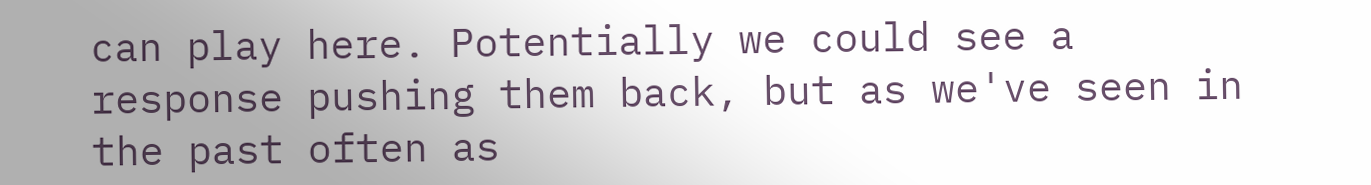can play here. Potentially we could see a response pushing them back, but as we've seen in the past often as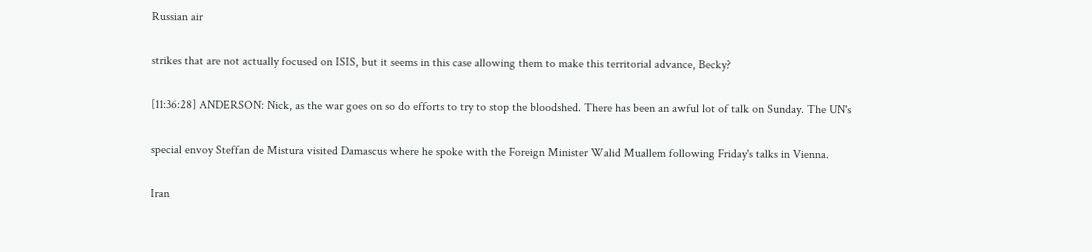Russian air

strikes that are not actually focused on ISIS, but it seems in this case allowing them to make this territorial advance, Becky?

[11:36:28] ANDERSON: Nick, as the war goes on so do efforts to try to stop the bloodshed. There has been an awful lot of talk on Sunday. The UN's

special envoy Steffan de Mistura visited Damascus where he spoke with the Foreign Minister Walid Muallem following Friday's talks in Vienna.

Iran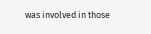was involved in those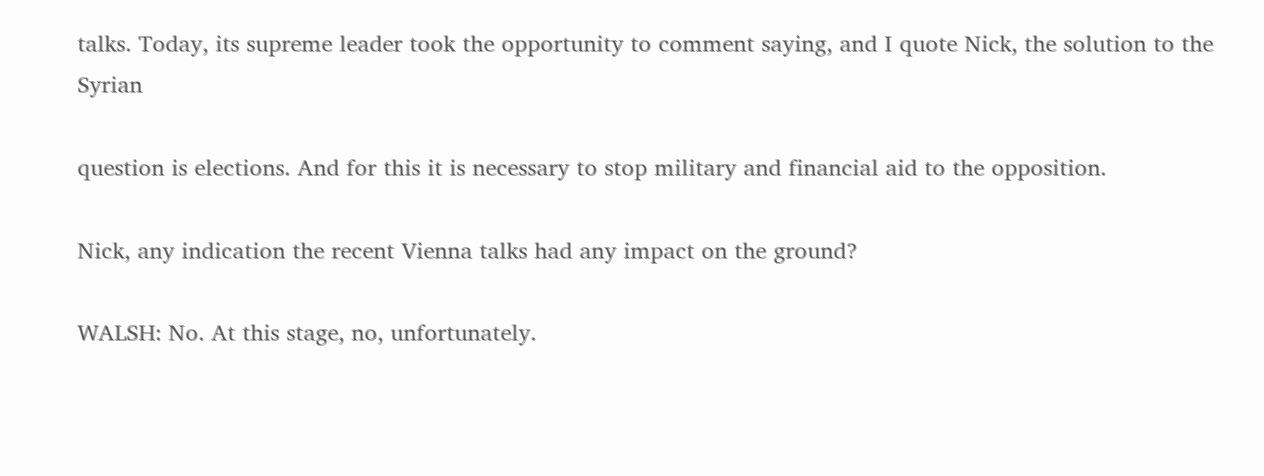talks. Today, its supreme leader took the opportunity to comment saying, and I quote Nick, the solution to the Syrian

question is elections. And for this it is necessary to stop military and financial aid to the opposition.

Nick, any indication the recent Vienna talks had any impact on the ground?

WALSH: No. At this stage, no, unfortunately.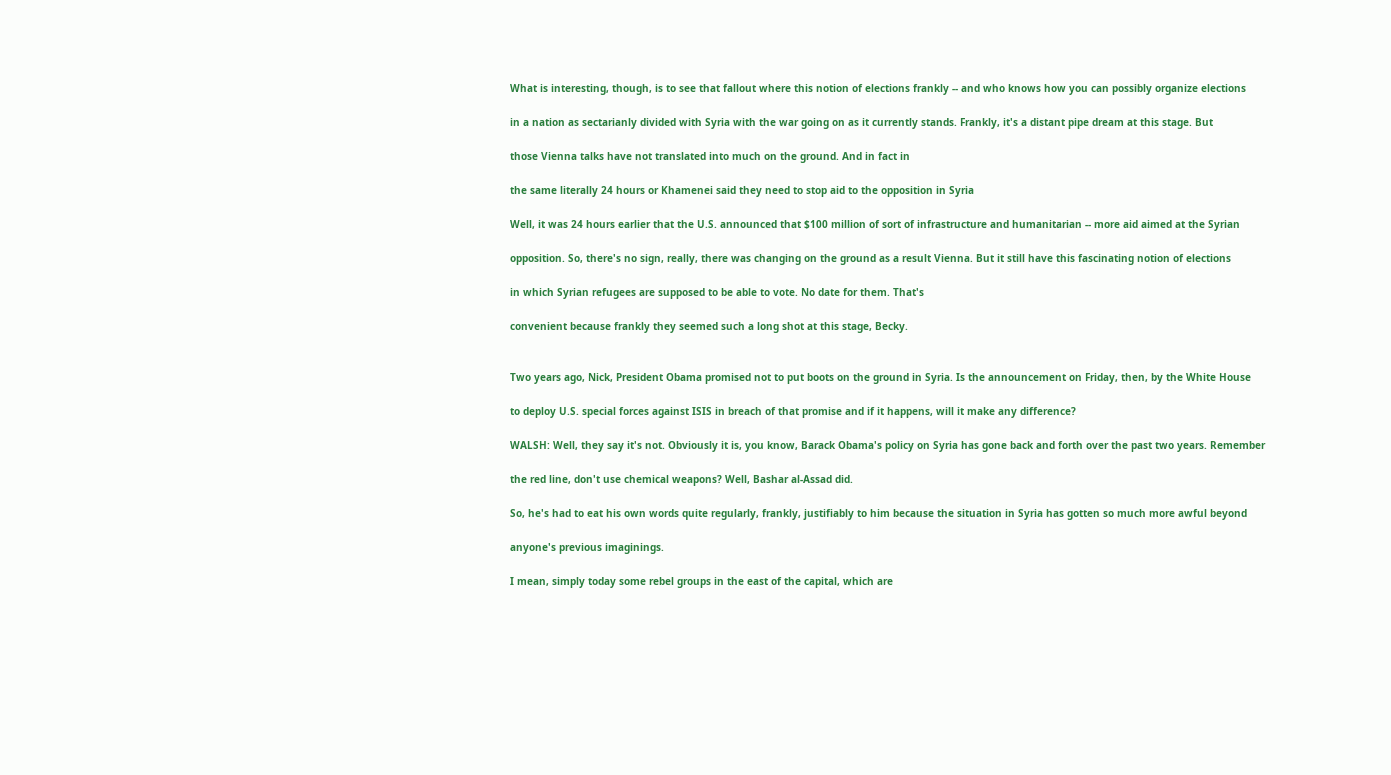What is interesting, though, is to see that fallout where this notion of elections frankly -- and who knows how you can possibly organize elections

in a nation as sectarianly divided with Syria with the war going on as it currently stands. Frankly, it's a distant pipe dream at this stage. But

those Vienna talks have not translated into much on the ground. And in fact in

the same literally 24 hours or Khamenei said they need to stop aid to the opposition in Syria

Well, it was 24 hours earlier that the U.S. announced that $100 million of sort of infrastructure and humanitarian -- more aid aimed at the Syrian

opposition. So, there's no sign, really, there was changing on the ground as a result Vienna. But it still have this fascinating notion of elections

in which Syrian refugees are supposed to be able to vote. No date for them. That's

convenient because frankly they seemed such a long shot at this stage, Becky.


Two years ago, Nick, President Obama promised not to put boots on the ground in Syria. Is the announcement on Friday, then, by the White House

to deploy U.S. special forces against ISIS in breach of that promise and if it happens, will it make any difference?

WALSH: Well, they say it's not. Obviously it is, you know, Barack Obama's policy on Syria has gone back and forth over the past two years. Remember

the red line, don't use chemical weapons? Well, Bashar al-Assad did.

So, he's had to eat his own words quite regularly, frankly, justifiably to him because the situation in Syria has gotten so much more awful beyond

anyone's previous imaginings.

I mean, simply today some rebel groups in the east of the capital, which are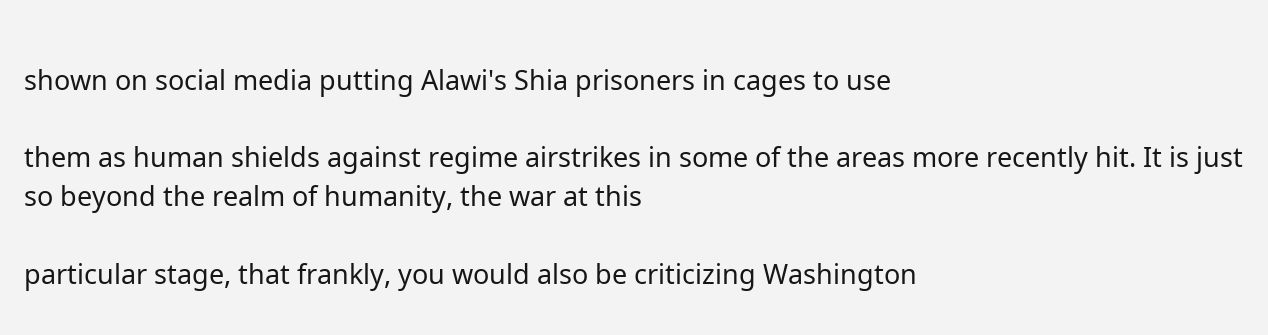shown on social media putting Alawi's Shia prisoners in cages to use

them as human shields against regime airstrikes in some of the areas more recently hit. It is just so beyond the realm of humanity, the war at this

particular stage, that frankly, you would also be criticizing Washington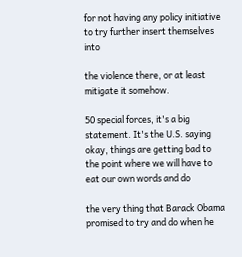for not having any policy initiative to try further insert themselves into

the violence there, or at least mitigate it somehow.

50 special forces, it's a big statement. It's the U.S. saying okay, things are getting bad to the point where we will have to eat our own words and do

the very thing that Barack Obama promised to try and do when he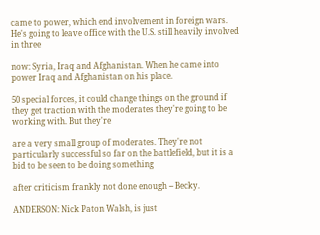came to power, which end involvement in foreign wars. He's going to leave office with the U.S. still heavily involved in three

now: Syria, Iraq and Afghanistan. When he came into power Iraq and Afghanistan on his place.

50 special forces, it could change things on the ground if they get traction with the moderates they're going to be working with. But they're

are a very small group of moderates. They're not particularly successful so far on the battlefield, but it is a bid to be seen to be doing something

after criticism frankly not done enough -- Becky.

ANDERSON: Nick Paton Walsh, is just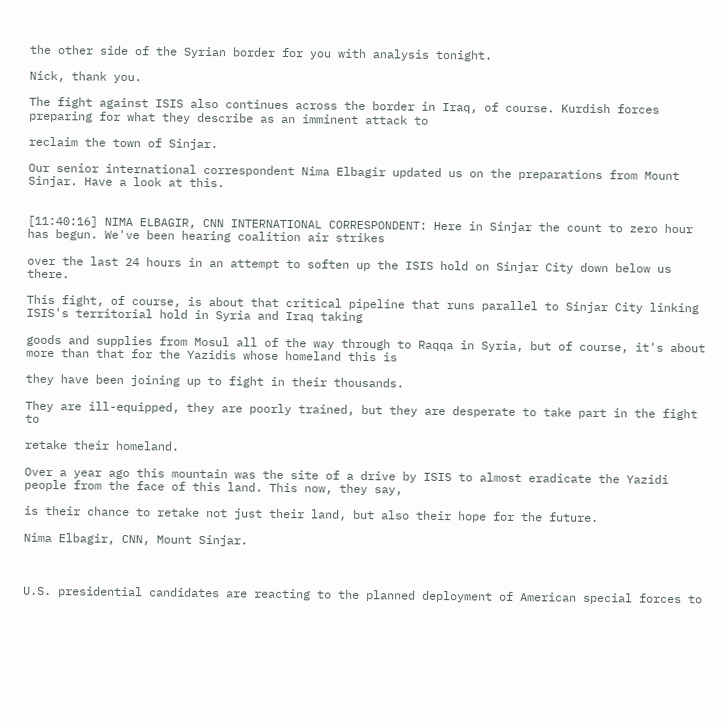the other side of the Syrian border for you with analysis tonight.

Nick, thank you.

The fight against ISIS also continues across the border in Iraq, of course. Kurdish forces preparing for what they describe as an imminent attack to

reclaim the town of Sinjar.

Our senior international correspondent Nima Elbagir updated us on the preparations from Mount Sinjar. Have a look at this.


[11:40:16] NIMA ELBAGIR, CNN INTERNATIONAL CORRESPONDENT: Here in Sinjar the count to zero hour has begun. We've been hearing coalition air strikes

over the last 24 hours in an attempt to soften up the ISIS hold on Sinjar City down below us there.

This fight, of course, is about that critical pipeline that runs parallel to Sinjar City linking ISIS's territorial hold in Syria and Iraq taking

goods and supplies from Mosul all of the way through to Raqqa in Syria, but of course, it's about more than that for the Yazidis whose homeland this is

they have been joining up to fight in their thousands.

They are ill-equipped, they are poorly trained, but they are desperate to take part in the fight to

retake their homeland.

Over a year ago this mountain was the site of a drive by ISIS to almost eradicate the Yazidi people from the face of this land. This now, they say,

is their chance to retake not just their land, but also their hope for the future.

Nima Elbagir, CNN, Mount Sinjar.



U.S. presidential candidates are reacting to the planned deployment of American special forces to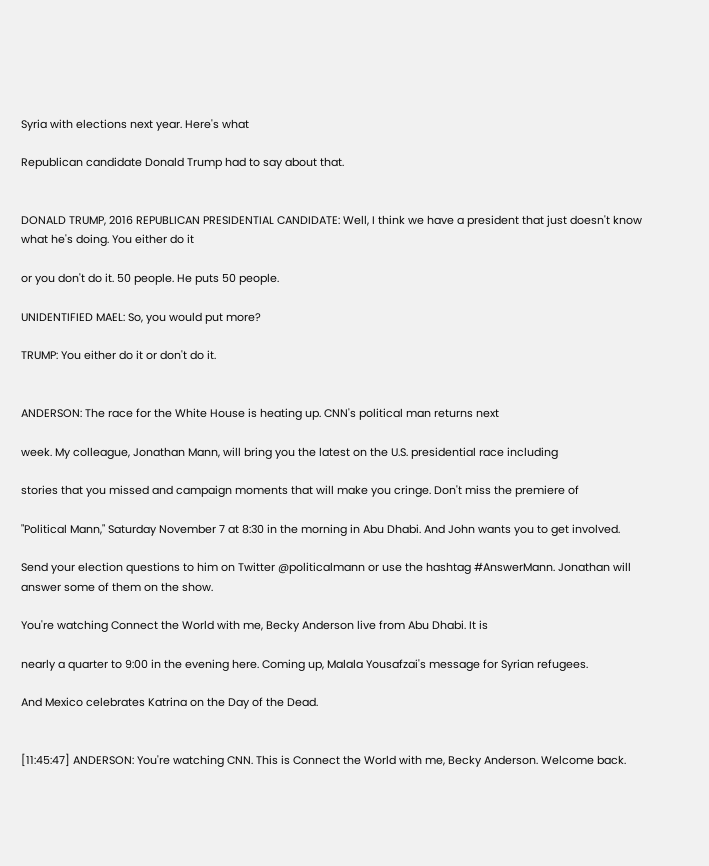Syria with elections next year. Here's what

Republican candidate Donald Trump had to say about that.


DONALD TRUMP, 2016 REPUBLICAN PRESIDENTIAL CANDIDATE: Well, I think we have a president that just doesn't know what he's doing. You either do it

or you don't do it. 50 people. He puts 50 people.

UNIDENTIFIED MAEL: So, you would put more?

TRUMP: You either do it or don't do it.


ANDERSON: The race for the White House is heating up. CNN's political man returns next

week. My colleague, Jonathan Mann, will bring you the latest on the U.S. presidential race including

stories that you missed and campaign moments that will make you cringe. Don't miss the premiere of

"Political Mann," Saturday November 7 at 8:30 in the morning in Abu Dhabi. And John wants you to get involved.

Send your election questions to him on Twitter @politicalmann or use the hashtag #AnswerMann. Jonathan will answer some of them on the show.

You're watching Connect the World with me, Becky Anderson live from Abu Dhabi. It is

nearly a quarter to 9:00 in the evening here. Coming up, Malala Yousafzai's message for Syrian refugees.

And Mexico celebrates Katrina on the Day of the Dead.


[11:45:47] ANDERSON: You're watching CNN. This is Connect the World with me, Becky Anderson. Welcome back.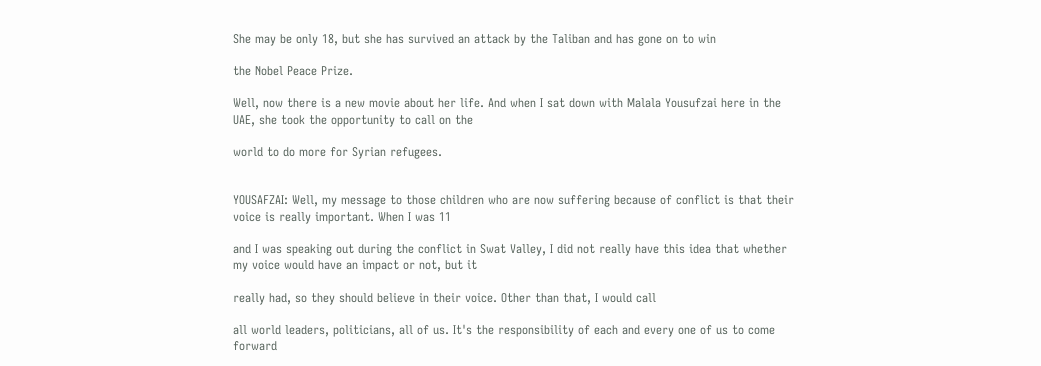She may be only 18, but she has survived an attack by the Taliban and has gone on to win

the Nobel Peace Prize.

Well, now there is a new movie about her life. And when I sat down with Malala Yousufzai here in the UAE, she took the opportunity to call on the

world to do more for Syrian refugees.


YOUSAFZAI: Well, my message to those children who are now suffering because of conflict is that their voice is really important. When I was 11

and I was speaking out during the conflict in Swat Valley, I did not really have this idea that whether my voice would have an impact or not, but it

really had, so they should believe in their voice. Other than that, I would call

all world leaders, politicians, all of us. It's the responsibility of each and every one of us to come forward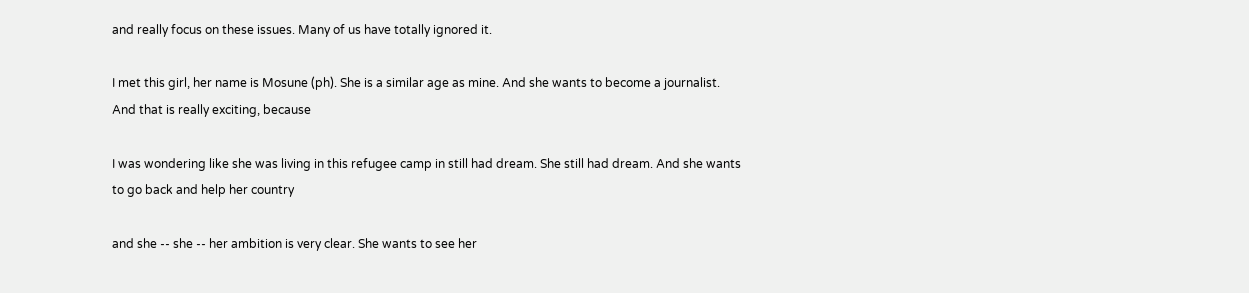and really focus on these issues. Many of us have totally ignored it.

I met this girl, her name is Mosune (ph). She is a similar age as mine. And she wants to become a journalist. And that is really exciting, because

I was wondering like she was living in this refugee camp in still had dream. She still had dream. And she wants to go back and help her country

and she -- she -- her ambition is very clear. She wants to see her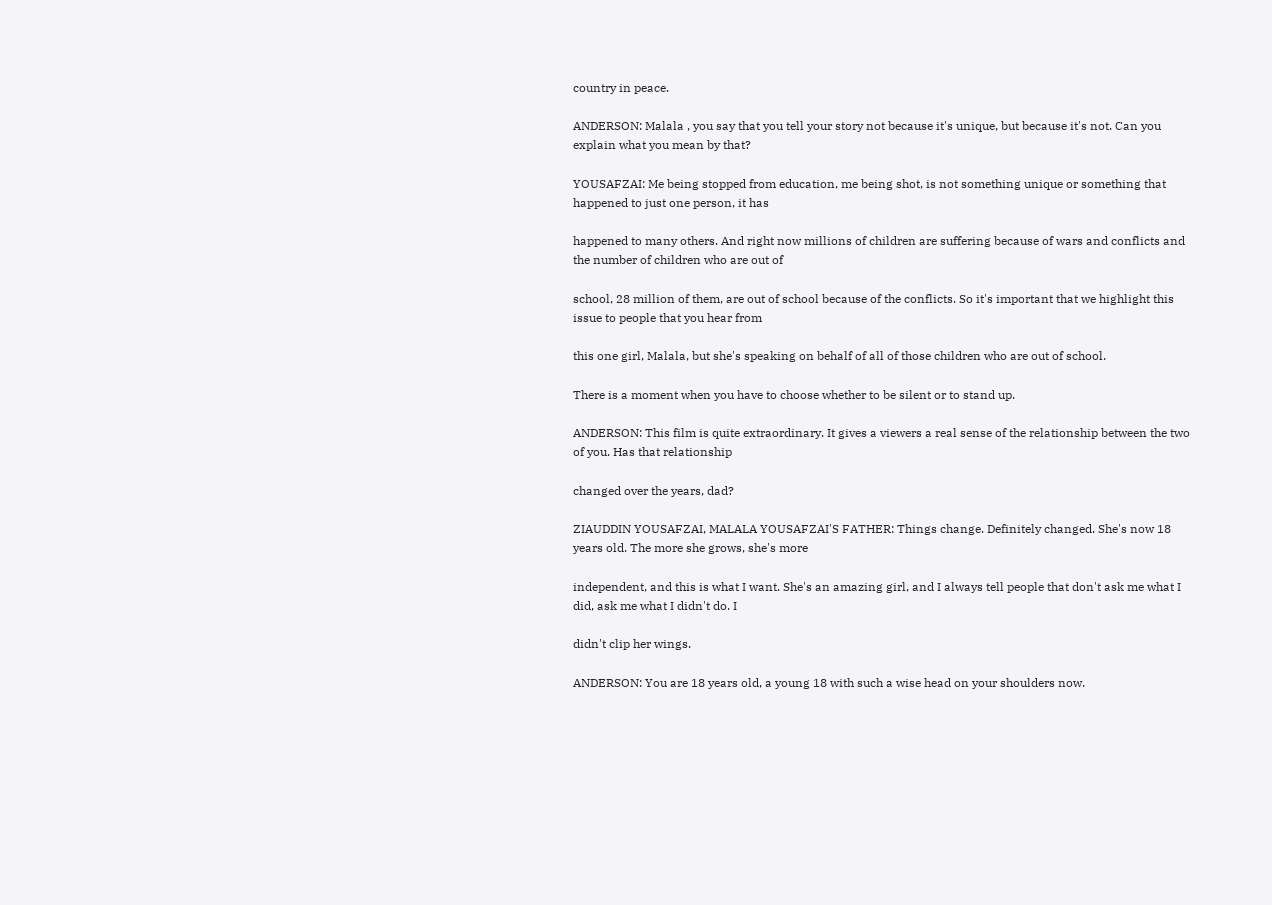country in peace.

ANDERSON: Malala , you say that you tell your story not because it's unique, but because it's not. Can you explain what you mean by that?

YOUSAFZAI: Me being stopped from education, me being shot, is not something unique or something that happened to just one person, it has

happened to many others. And right now millions of children are suffering because of wars and conflicts and the number of children who are out of

school, 28 million of them, are out of school because of the conflicts. So it's important that we highlight this issue to people that you hear from

this one girl, Malala, but she's speaking on behalf of all of those children who are out of school.

There is a moment when you have to choose whether to be silent or to stand up.

ANDERSON: This film is quite extraordinary. It gives a viewers a real sense of the relationship between the two of you. Has that relationship

changed over the years, dad?

ZIAUDDIN YOUSAFZAI, MALALA YOUSAFZAI'S FATHER: Things change. Definitely changed. She's now 18 years old. The more she grows, she's more

independent, and this is what I want. She's an amazing girl, and I always tell people that don't ask me what I did, ask me what I didn't do. I

didn't clip her wings.

ANDERSON: You are 18 years old, a young 18 with such a wise head on your shoulders now.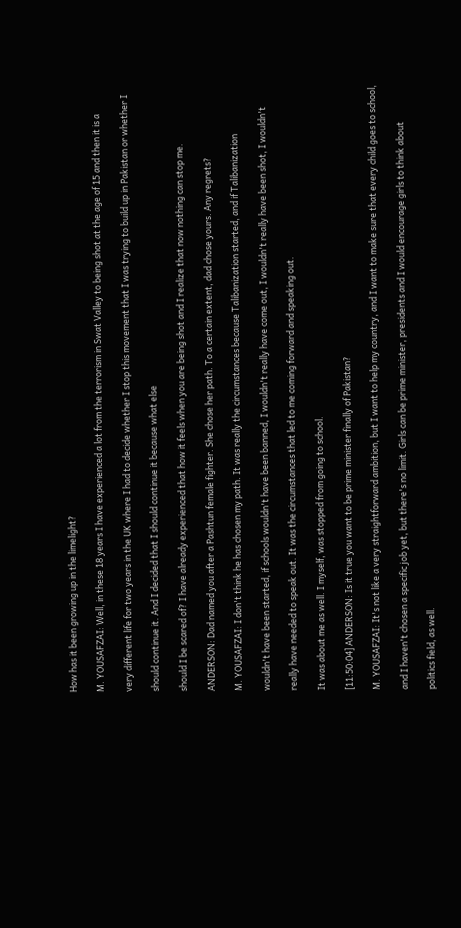How has it been growing up in the limelight?

M. YOUSAFZAI: Well, in these 18 years I have experienced a lot from the terrorism in Swat Valley to being shot at the age of 15 and then it is a

very different life for two years in the UK where I had to decide whether I stop this movement that I was trying to build up in Pakistan or whether I

should continue it. And I decided that I should continue it because what else

should I be scared of? I have already experienced that how it feels when you are being shot and I realize that now nothing can stop me.

ANDERSON: Dad named you after a Pashtun female fighter. She chose her path. To a certain extent, dad chose yours. Any regrets?

M. YOUSAFZAI: I don't think he has chosen my path. It was really the circumstances because Talibanization started, and if Talibanization

wouldn't have been started, if schools wouldn't have been banned, I wouldn't really have come out, I wouldn't really have been shot, I wouldn't

really have needed to speak out. It was the circumstances that led to me coming forward and speaking out.

It was about me as well. I myself, was stopped from going to school.

[11:50:04] ANDERSON: Is it true you want to be prime minister finally of Pakistan?

M. YOUSAFZAI: It's not like a very straightforward ambition, but I want to help my country, and I want to make sure that every child goes to school,

and I haven't chosen a specific job yet, but there's no limit. Girls can be prime minister, presidents and I would encourage girls to think about

politics field, as well.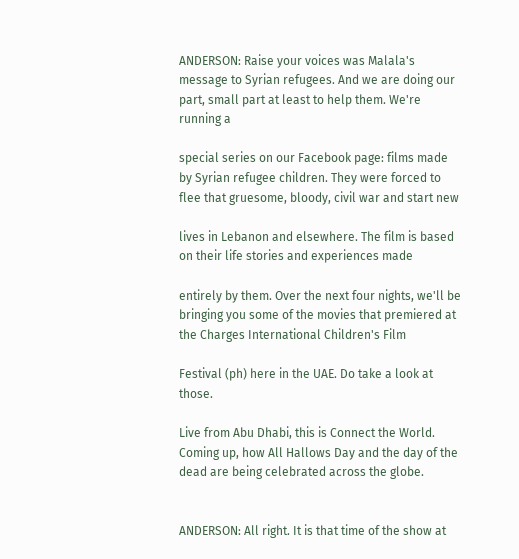ANDERSON: Raise your voices was Malala's message to Syrian refugees. And we are doing our part, small part at least to help them. We're running a

special series on our Facebook page: films made by Syrian refugee children. They were forced to flee that gruesome, bloody, civil war and start new

lives in Lebanon and elsewhere. The film is based on their life stories and experiences made

entirely by them. Over the next four nights, we'll be bringing you some of the movies that premiered at the Charges International Children's Film

Festival (ph) here in the UAE. Do take a look at those.

Live from Abu Dhabi, this is Connect the World. Coming up, how All Hallows Day and the day of the dead are being celebrated across the globe.


ANDERSON: All right. It is that time of the show at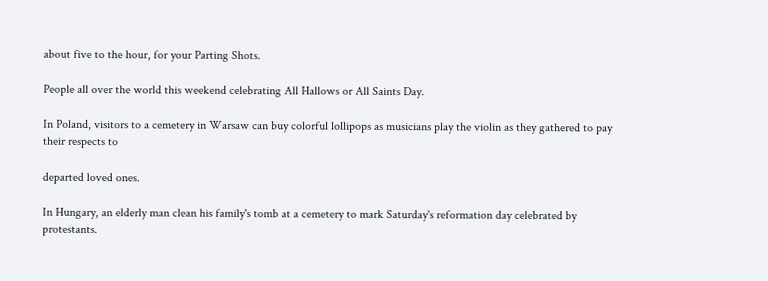about five to the hour, for your Parting Shots.

People all over the world this weekend celebrating All Hallows or All Saints Day.

In Poland, visitors to a cemetery in Warsaw can buy colorful lollipops as musicians play the violin as they gathered to pay their respects to

departed loved ones.

In Hungary, an elderly man clean his family's tomb at a cemetery to mark Saturday's reformation day celebrated by protestants.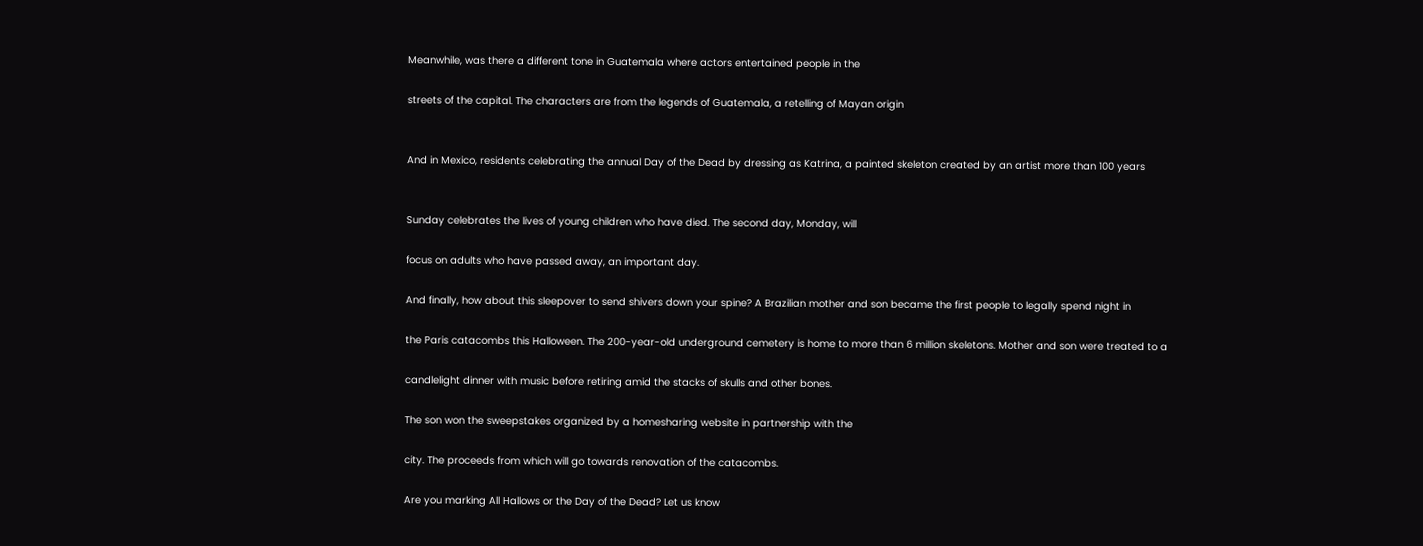Meanwhile, was there a different tone in Guatemala where actors entertained people in the

streets of the capital. The characters are from the legends of Guatemala, a retelling of Mayan origin


And in Mexico, residents celebrating the annual Day of the Dead by dressing as Katrina, a painted skeleton created by an artist more than 100 years


Sunday celebrates the lives of young children who have died. The second day, Monday, will

focus on adults who have passed away, an important day.

And finally, how about this sleepover to send shivers down your spine? A Brazilian mother and son became the first people to legally spend night in

the Paris catacombs this Halloween. The 200-year-old underground cemetery is home to more than 6 million skeletons. Mother and son were treated to a

candlelight dinner with music before retiring amid the stacks of skulls and other bones.

The son won the sweepstakes organized by a homesharing website in partnership with the

city. The proceeds from which will go towards renovation of the catacombs.

Are you marking All Hallows or the Day of the Dead? Let us know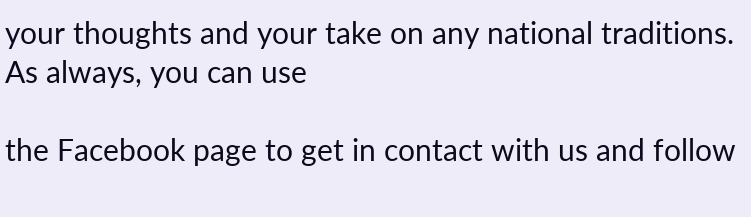your thoughts and your take on any national traditions. As always, you can use

the Facebook page to get in contact with us and follow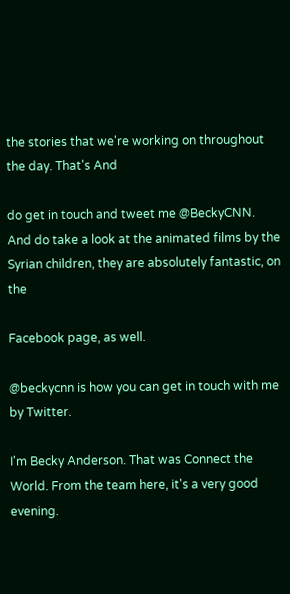the stories that we're working on throughout the day. That's And

do get in touch and tweet me @BeckyCNN. And do take a look at the animated films by the Syrian children, they are absolutely fantastic, on the

Facebook page, as well.

@beckycnn is how you can get in touch with me by Twitter.

I'm Becky Anderson. That was Connect the World. From the team here, it's a very good evening.